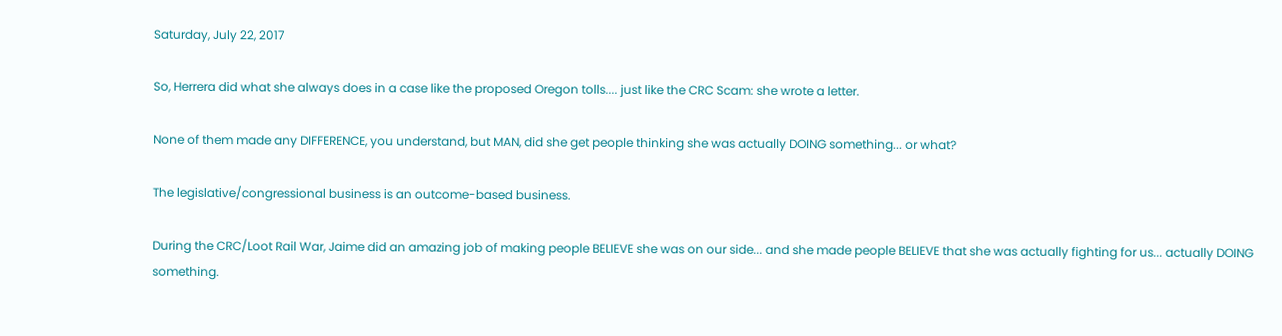Saturday, July 22, 2017

So, Herrera did what she always does in a case like the proposed Oregon tolls.... just like the CRC Scam: she wrote a letter.

None of them made any DIFFERENCE, you understand, but MAN, did she get people thinking she was actually DOING something... or what?

The legislative/congressional business is an outcome-based business.

During the CRC/Loot Rail War, Jaime did an amazing job of making people BELIEVE she was on our side... and she made people BELIEVE that she was actually fighting for us... actually DOING something.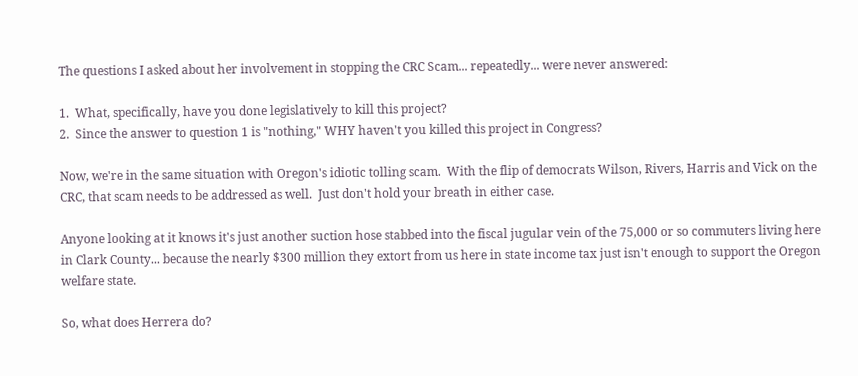The questions I asked about her involvement in stopping the CRC Scam... repeatedly... were never answered:

1.  What, specifically, have you done legislatively to kill this project?
2.  Since the answer to question 1 is "nothing," WHY haven't you killed this project in Congress?

Now, we're in the same situation with Oregon's idiotic tolling scam.  With the flip of democrats Wilson, Rivers, Harris and Vick on the CRC, that scam needs to be addressed as well.  Just don't hold your breath in either case.

Anyone looking at it knows it's just another suction hose stabbed into the fiscal jugular vein of the 75,000 or so commuters living here in Clark County... because the nearly $300 million they extort from us here in state income tax just isn't enough to support the Oregon welfare state.

So, what does Herrera do?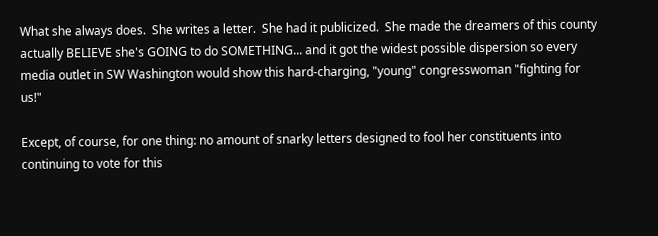What she always does.  She writes a letter.  She had it publicized.  She made the dreamers of this county actually BELIEVE she's GOING to do SOMETHING... and it got the widest possible dispersion so every media outlet in SW Washington would show this hard-charging, "young" congresswoman "fighting for us!"

Except, of course, for one thing: no amount of snarky letters designed to fool her constituents into continuing to vote for this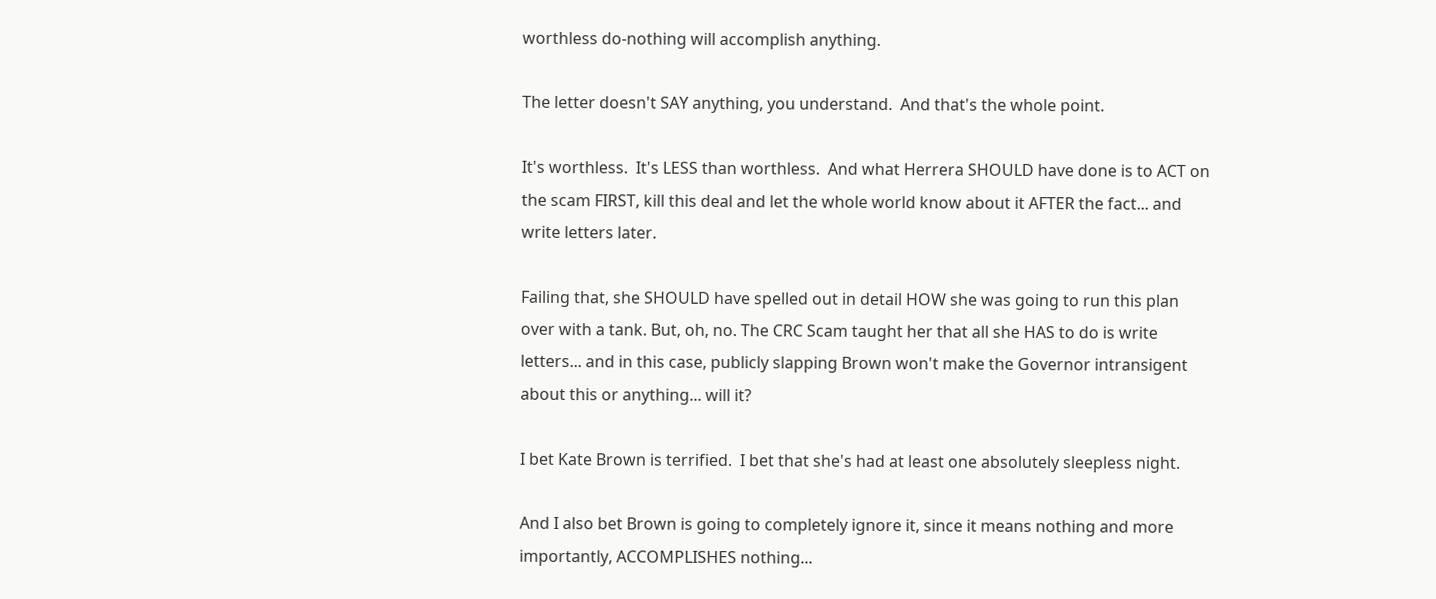worthless do-nothing will accomplish anything.

The letter doesn't SAY anything, you understand.  And that's the whole point.

It's worthless.  It's LESS than worthless.  And what Herrera SHOULD have done is to ACT on the scam FIRST, kill this deal and let the whole world know about it AFTER the fact... and write letters later.

Failing that, she SHOULD have spelled out in detail HOW she was going to run this plan over with a tank. But, oh, no. The CRC Scam taught her that all she HAS to do is write letters... and in this case, publicly slapping Brown won't make the Governor intransigent about this or anything... will it?

I bet Kate Brown is terrified.  I bet that she's had at least one absolutely sleepless night.

And I also bet Brown is going to completely ignore it, since it means nothing and more importantly, ACCOMPLISHES nothing...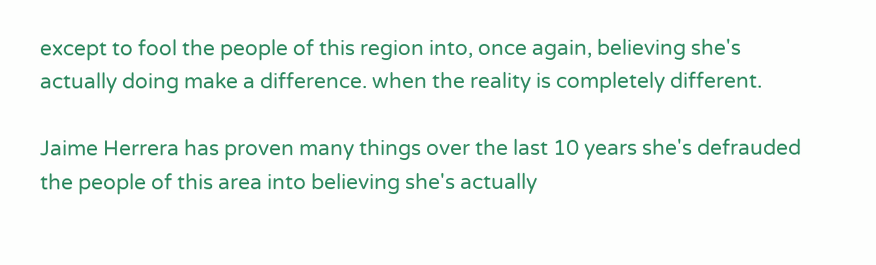except to fool the people of this region into, once again, believing she's actually doing make a difference. when the reality is completely different.

Jaime Herrera has proven many things over the last 10 years she's defrauded the people of this area into believing she's actually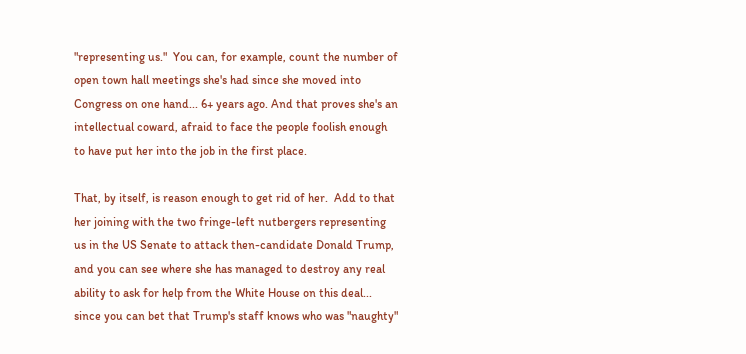"representing us."  You can, for example, count the number of open town hall meetings she's had since she moved into Congress on one hand... 6+ years ago. And that proves she's an intellectual coward, afraid to face the people foolish enough to have put her into the job in the first place.

That, by itself, is reason enough to get rid of her.  Add to that her joining with the two fringe-left nutbergers representing us in the US Senate to attack then-candidate Donald Trump, and you can see where she has managed to destroy any real ability to ask for help from the White House on this deal... since you can bet that Trump's staff knows who was "naughty"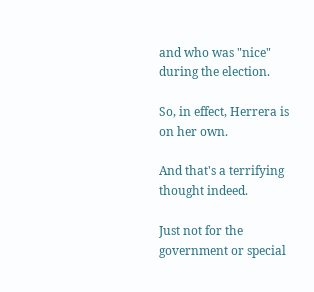and who was "nice" during the election.

So, in effect, Herrera is on her own.

And that's a terrifying thought indeed.

Just not for the government or special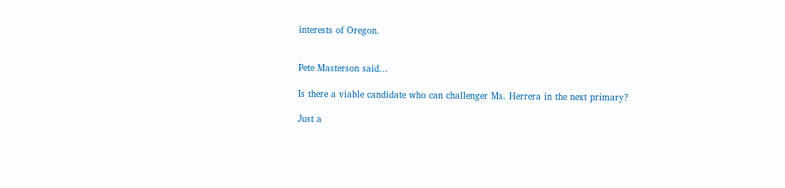interests of Oregon.


Pete Masterson said...

Is there a viable candidate who can challenger Ms. Herrera in the next primary?

Just a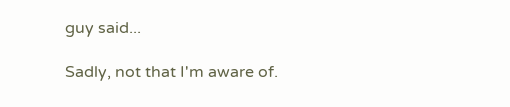guy said...

Sadly, not that I'm aware of.